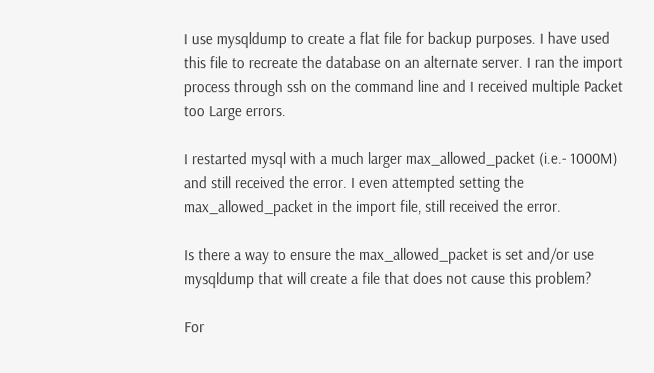I use mysqldump to create a flat file for backup purposes. I have used this file to recreate the database on an alternate server. I ran the import process through ssh on the command line and I received multiple Packet too Large errors.

I restarted mysql with a much larger max_allowed_packet (i.e.- 1000M) and still received the error. I even attempted setting the max_allowed_packet in the import file, still received the error.

Is there a way to ensure the max_allowed_packet is set and/or use mysqldump that will create a file that does not cause this problem?

For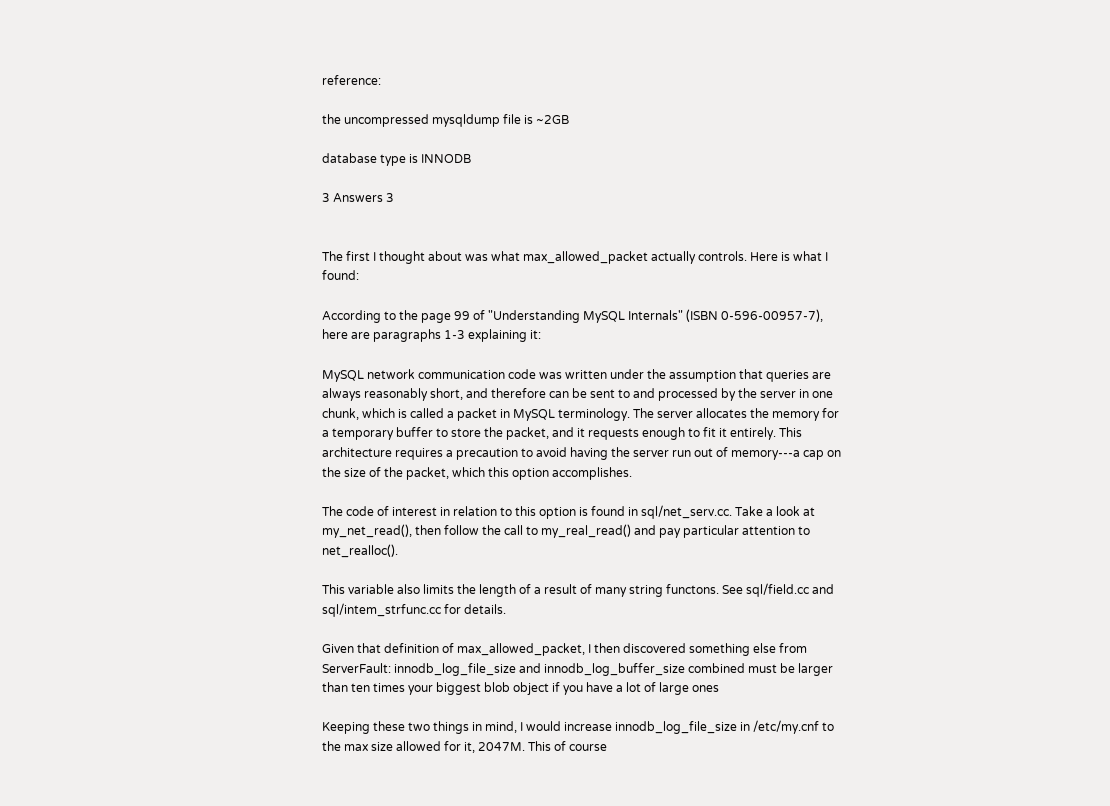reference:

the uncompressed mysqldump file is ~2GB

database type is INNODB

3 Answers 3


The first I thought about was what max_allowed_packet actually controls. Here is what I found:

According to the page 99 of "Understanding MySQL Internals" (ISBN 0-596-00957-7), here are paragraphs 1-3 explaining it:

MySQL network communication code was written under the assumption that queries are always reasonably short, and therefore can be sent to and processed by the server in one chunk, which is called a packet in MySQL terminology. The server allocates the memory for a temporary buffer to store the packet, and it requests enough to fit it entirely. This architecture requires a precaution to avoid having the server run out of memory---a cap on the size of the packet, which this option accomplishes.

The code of interest in relation to this option is found in sql/net_serv.cc. Take a look at my_net_read(), then follow the call to my_real_read() and pay particular attention to net_realloc().

This variable also limits the length of a result of many string functons. See sql/field.cc and sql/intem_strfunc.cc for details.

Given that definition of max_allowed_packet, I then discovered something else from ServerFault: innodb_log_file_size and innodb_log_buffer_size combined must be larger than ten times your biggest blob object if you have a lot of large ones

Keeping these two things in mind, I would increase innodb_log_file_size in /etc/my.cnf to the max size allowed for it, 2047M. This of course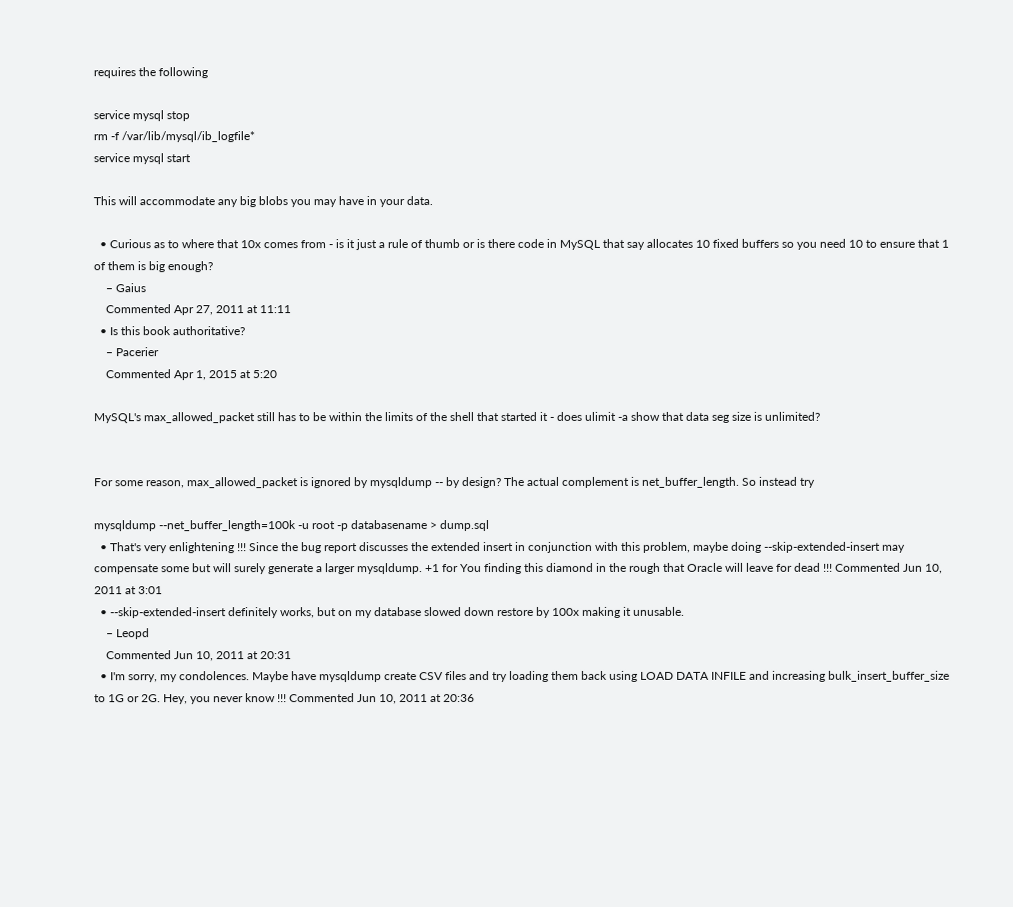requires the following

service mysql stop
rm -f /var/lib/mysql/ib_logfile*
service mysql start

This will accommodate any big blobs you may have in your data.

  • Curious as to where that 10x comes from - is it just a rule of thumb or is there code in MySQL that say allocates 10 fixed buffers so you need 10 to ensure that 1 of them is big enough?
    – Gaius
    Commented Apr 27, 2011 at 11:11
  • Is this book authoritative?
    – Pacerier
    Commented Apr 1, 2015 at 5:20

MySQL's max_allowed_packet still has to be within the limits of the shell that started it - does ulimit -a show that data seg size is unlimited?


For some reason, max_allowed_packet is ignored by mysqldump -- by design? The actual complement is net_buffer_length. So instead try

mysqldump --net_buffer_length=100k -u root -p databasename > dump.sql
  • That's very enlightening !!! Since the bug report discusses the extended insert in conjunction with this problem, maybe doing --skip-extended-insert may compensate some but will surely generate a larger mysqldump. +1 for You finding this diamond in the rough that Oracle will leave for dead !!! Commented Jun 10, 2011 at 3:01
  • --skip-extended-insert definitely works, but on my database slowed down restore by 100x making it unusable.
    – Leopd
    Commented Jun 10, 2011 at 20:31
  • I'm sorry, my condolences. Maybe have mysqldump create CSV files and try loading them back using LOAD DATA INFILE and increasing bulk_insert_buffer_size to 1G or 2G. Hey, you never know !!! Commented Jun 10, 2011 at 20:36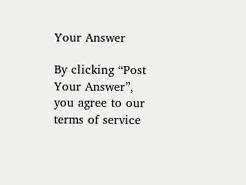Your Answer

By clicking “Post Your Answer”, you agree to our terms of service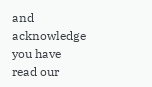and acknowledge you have read our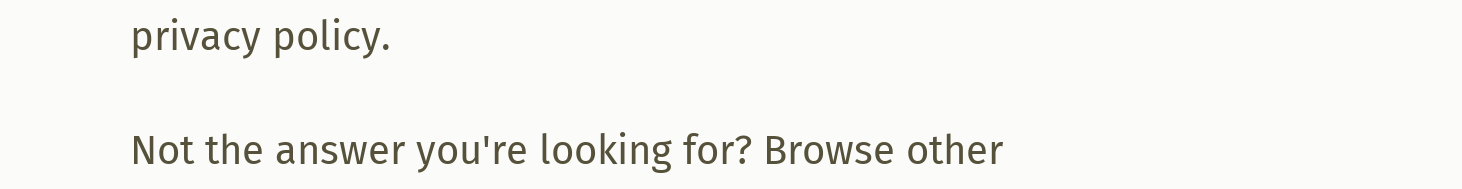privacy policy.

Not the answer you're looking for? Browse other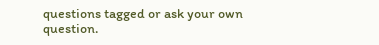questions tagged or ask your own question.